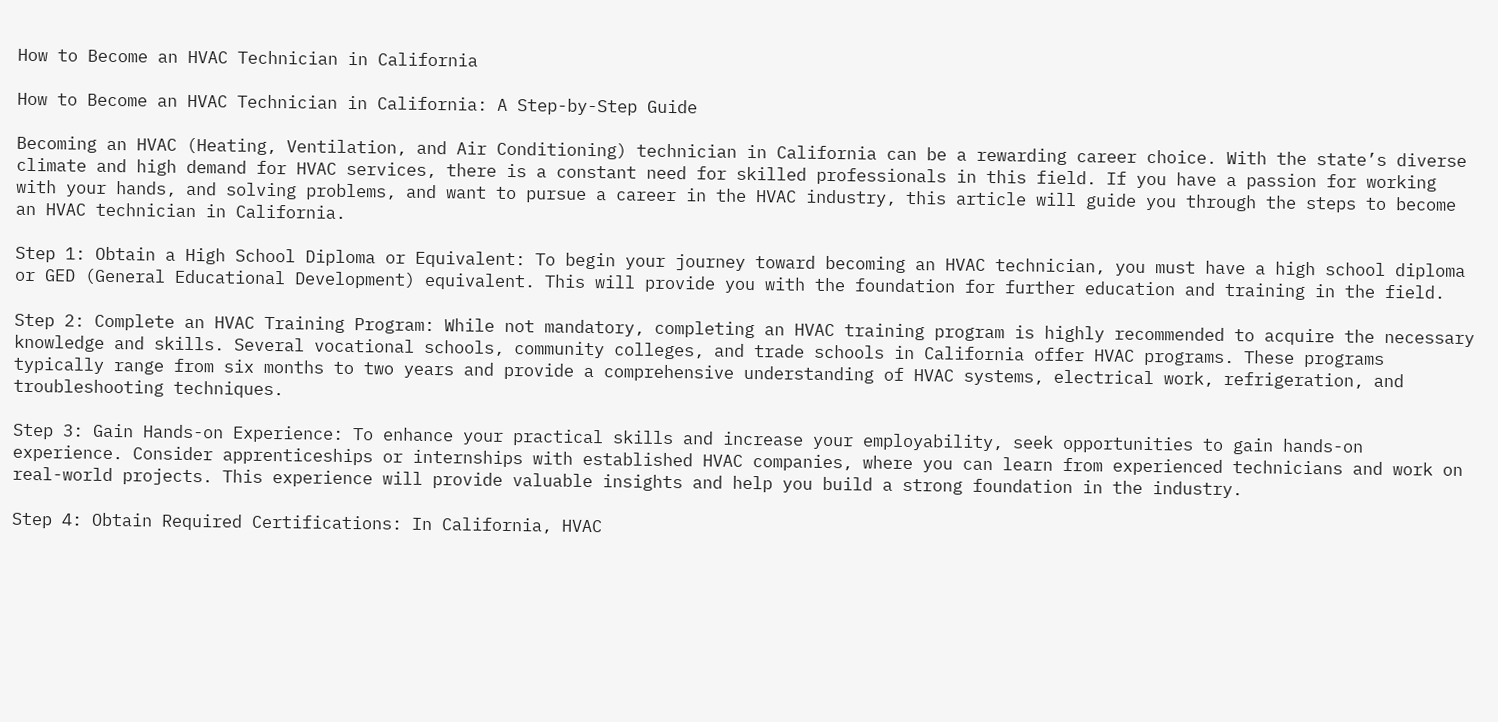How to Become an HVAC Technician in California

How to Become an HVAC Technician in California: A Step-by-Step Guide

Becoming an HVAC (Heating, Ventilation, and Air Conditioning) technician in California can be a rewarding career choice. With the state’s diverse climate and high demand for HVAC services, there is a constant need for skilled professionals in this field. If you have a passion for working with your hands, and solving problems, and want to pursue a career in the HVAC industry, this article will guide you through the steps to become an HVAC technician in California.

Step 1: Obtain a High School Diploma or Equivalent: To begin your journey toward becoming an HVAC technician, you must have a high school diploma or GED (General Educational Development) equivalent. This will provide you with the foundation for further education and training in the field.

Step 2: Complete an HVAC Training Program: While not mandatory, completing an HVAC training program is highly recommended to acquire the necessary knowledge and skills. Several vocational schools, community colleges, and trade schools in California offer HVAC programs. These programs typically range from six months to two years and provide a comprehensive understanding of HVAC systems, electrical work, refrigeration, and troubleshooting techniques.

Step 3: Gain Hands-on Experience: To enhance your practical skills and increase your employability, seek opportunities to gain hands-on experience. Consider apprenticeships or internships with established HVAC companies, where you can learn from experienced technicians and work on real-world projects. This experience will provide valuable insights and help you build a strong foundation in the industry.

Step 4: Obtain Required Certifications: In California, HVAC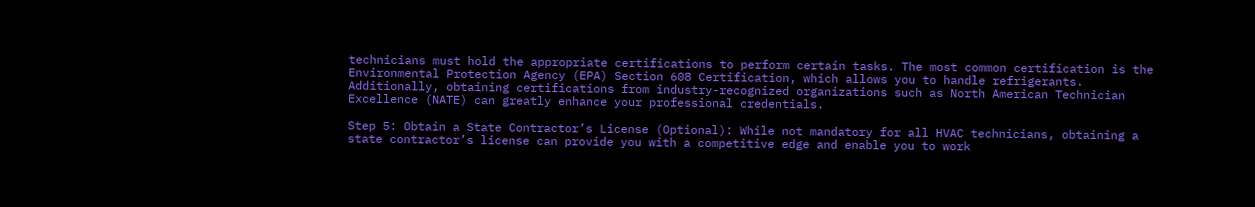technicians must hold the appropriate certifications to perform certain tasks. The most common certification is the Environmental Protection Agency (EPA) Section 608 Certification, which allows you to handle refrigerants. Additionally, obtaining certifications from industry-recognized organizations such as North American Technician Excellence (NATE) can greatly enhance your professional credentials.

Step 5: Obtain a State Contractor’s License (Optional): While not mandatory for all HVAC technicians, obtaining a state contractor’s license can provide you with a competitive edge and enable you to work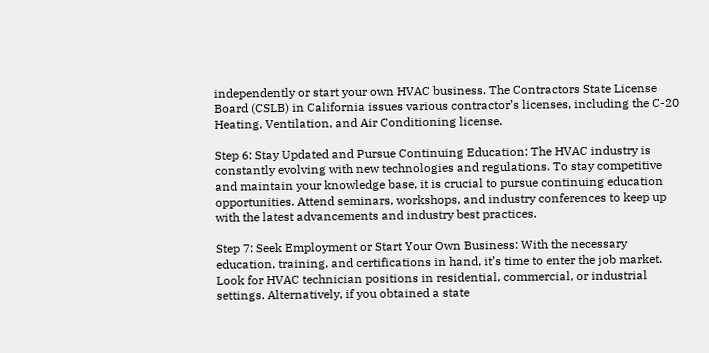independently or start your own HVAC business. The Contractors State License Board (CSLB) in California issues various contractor’s licenses, including the C-20 Heating, Ventilation, and Air Conditioning license.

Step 6: Stay Updated and Pursue Continuing Education: The HVAC industry is constantly evolving with new technologies and regulations. To stay competitive and maintain your knowledge base, it is crucial to pursue continuing education opportunities. Attend seminars, workshops, and industry conferences to keep up with the latest advancements and industry best practices.

Step 7: Seek Employment or Start Your Own Business: With the necessary education, training, and certifications in hand, it’s time to enter the job market. Look for HVAC technician positions in residential, commercial, or industrial settings. Alternatively, if you obtained a state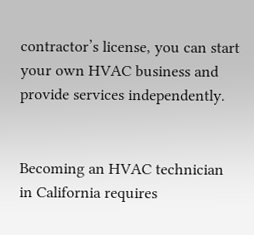contractor’s license, you can start your own HVAC business and provide services independently.


Becoming an HVAC technician in California requires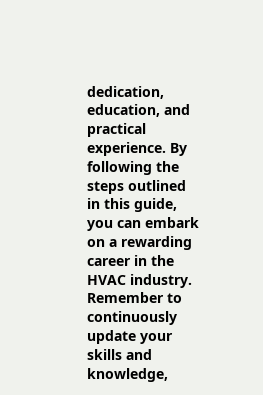dedication, education, and practical experience. By following the steps outlined in this guide, you can embark on a rewarding career in the HVAC industry. Remember to continuously update your skills and knowledge,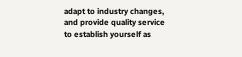adapt to industry changes, and provide quality service to establish yourself as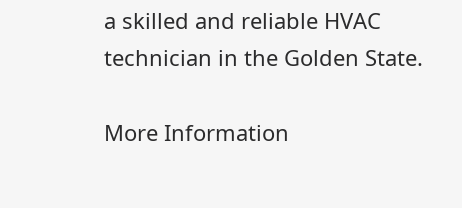a skilled and reliable HVAC technician in the Golden State.

More Information